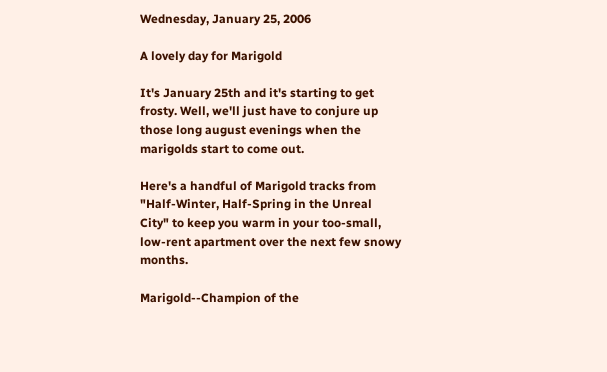Wednesday, January 25, 2006

A lovely day for Marigold

It's January 25th and it's starting to get frosty. Well, we'll just have to conjure up those long august evenings when the marigolds start to come out.

Here's a handful of Marigold tracks from "Half-Winter, Half-Spring in the Unreal City" to keep you warm in your too-small, low-rent apartment over the next few snowy months.

Marigold--Champion of the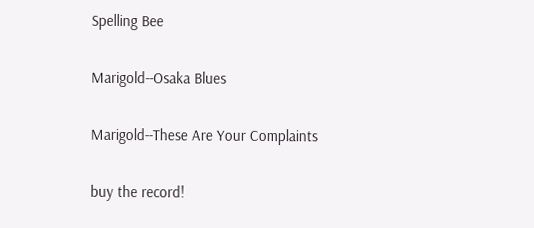Spelling Bee

Marigold--Osaka Blues

Marigold--These Are Your Complaints

buy the record!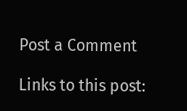Post a Comment

Links to this post: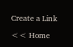Create a Link

<< Home